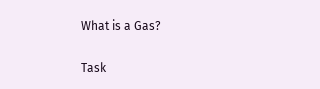What is a Gas?

Task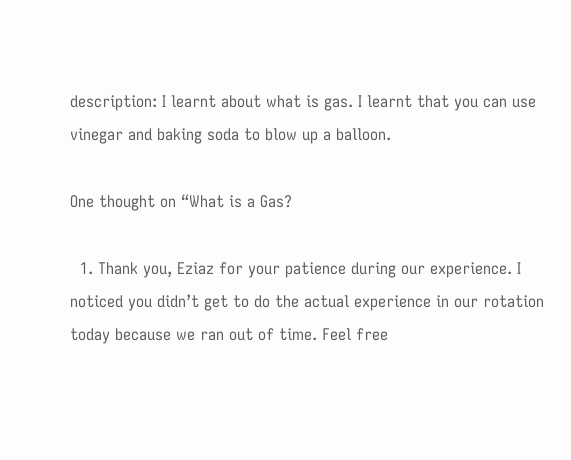description: I learnt about what is gas. I learnt that you can use vinegar and baking soda to blow up a balloon.

One thought on “What is a Gas?

  1. Thank you, Eziaz for your patience during our experience. I noticed you didn’t get to do the actual experience in our rotation today because we ran out of time. Feel free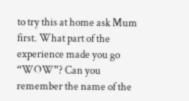to try this at home ask Mum first. What part of the experience made you go “WOW”? Can you remember the name of the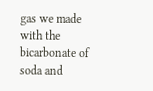gas we made with the bicarbonate of soda and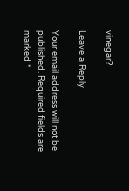vinegar?

Leave a Reply

Your email address will not be published. Required fields are marked *